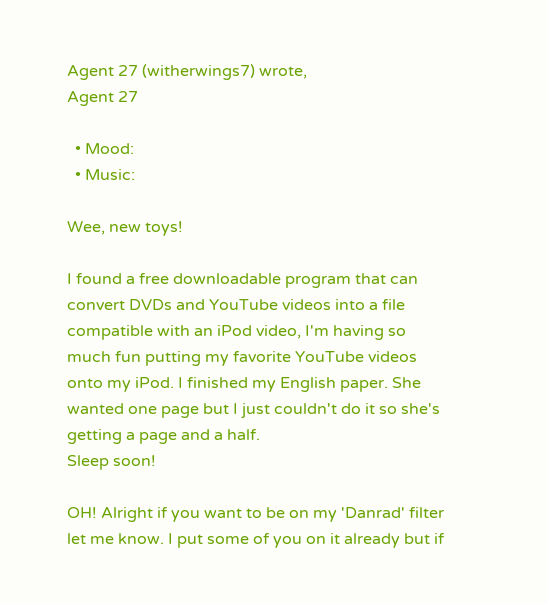Agent 27 (witherwings7) wrote,
Agent 27

  • Mood:
  • Music:

Wee, new toys!

I found a free downloadable program that can convert DVDs and YouTube videos into a file compatible with an iPod video, I'm having so much fun putting my favorite YouTube videos onto my iPod. I finished my English paper. She wanted one page but I just couldn't do it so she's getting a page and a half.
Sleep soon!

OH! Alright if you want to be on my 'Danrad' filter let me know. I put some of you on it already but if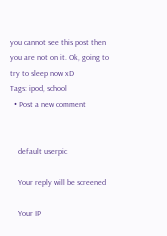you cannot see this post then you are not on it. Ok, going to try to sleep now xD
Tags: ipod, school
  • Post a new comment


    default userpic

    Your reply will be screened

    Your IP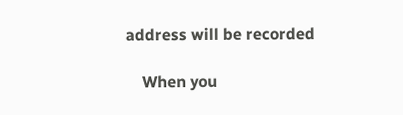address will be recorded

    When you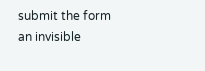submit the form an invisible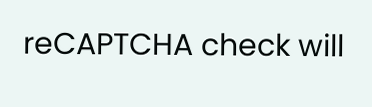reCAPTCHA check will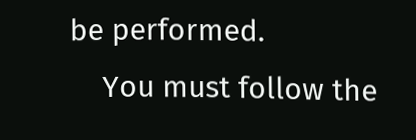be performed.
    You must follow the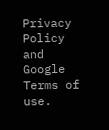Privacy Policy and Google Terms of use.